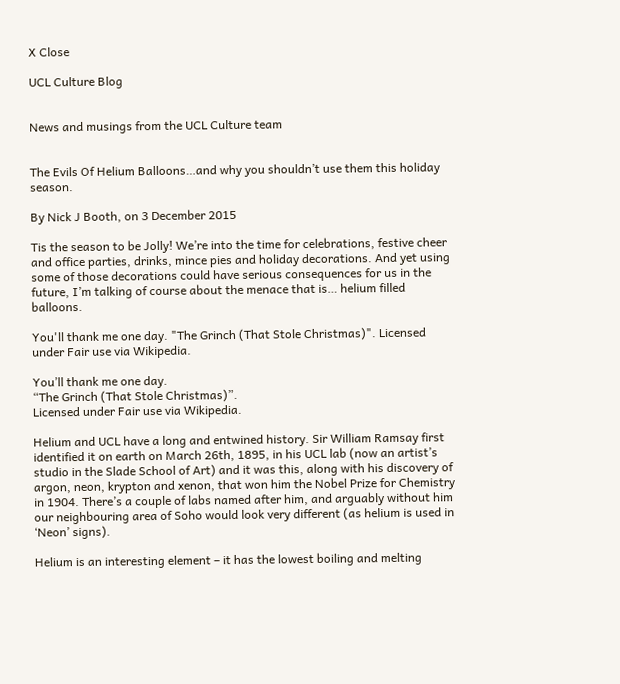X Close

UCL Culture Blog


News and musings from the UCL Culture team


The Evils Of Helium Balloons…and why you shouldn’t use them this holiday season.

By Nick J Booth, on 3 December 2015

Tis the season to be Jolly! We’re into the time for celebrations, festive cheer and office parties, drinks, mince pies and holiday decorations. And yet using some of those decorations could have serious consequences for us in the future, I’m talking of course about the menace that is… helium filled balloons.

You'll thank me one day. "The Grinch (That Stole Christmas)". Licensed under Fair use via Wikipedia.

You’ll thank me one day.
“The Grinch (That Stole Christmas)”.
Licensed under Fair use via Wikipedia.

Helium and UCL have a long and entwined history. Sir William Ramsay first identified it on earth on March 26th, 1895, in his UCL lab (now an artist’s studio in the Slade School of Art) and it was this, along with his discovery of argon, neon, krypton and xenon, that won him the Nobel Prize for Chemistry in 1904. There’s a couple of labs named after him, and arguably without him our neighbouring area of Soho would look very different (as helium is used in ‘Neon’ signs).

Helium is an interesting element – it has the lowest boiling and melting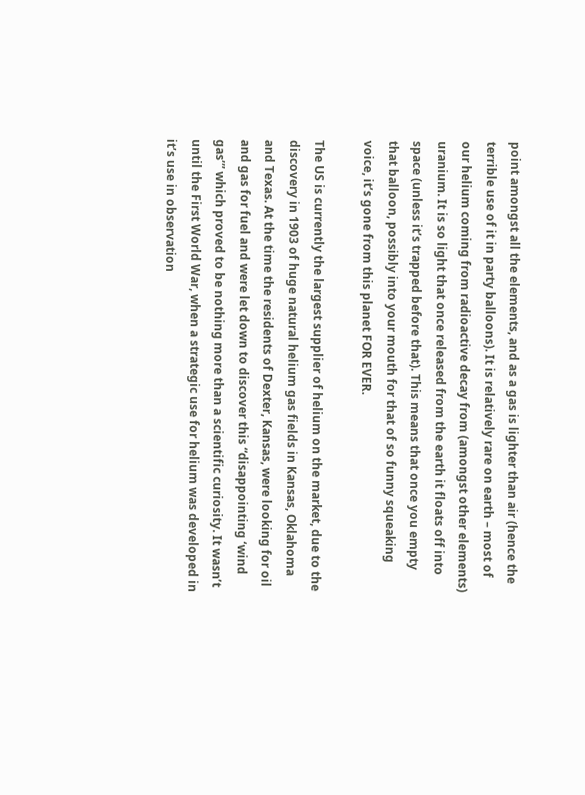point amongst all the elements, and as a gas is lighter than air (hence the terrible use of it in party balloons). It is relatively rare on earth – most of our helium coming from radioactive decay from (amongst other elements) uranium. It is so light that once released from the earth it floats off into space (unless it’s trapped before that). This means that once you empty that balloon, possibly into your mouth for that of so funny squeaking voice, it’s gone from this planet FOR EVER.

The US is currently the largest supplier of helium on the market, due to the discovery in 1903 of huge natural helium gas fields in Kansas, Oklahoma and Texas. At the time the residents of Dexter, Kansas, were looking for oil and gas for fuel and were let down to discover this “disappointing ‘wind gas’” which proved to be nothing more than a scientific curiosity. It wasn’t until the First World War, when a strategic use for helium was developed in it’s use in observation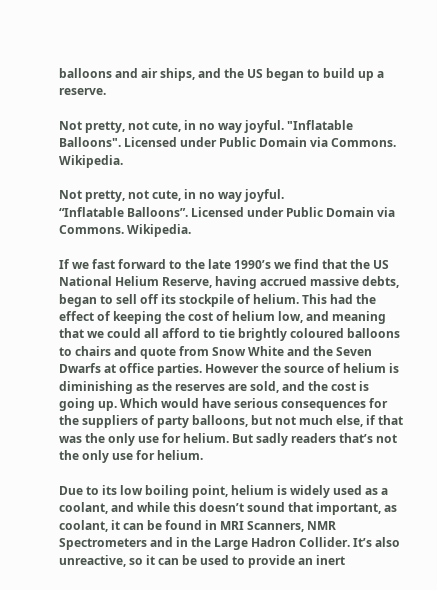balloons and air ships, and the US began to build up a reserve.

Not pretty, not cute, in no way joyful. "Inflatable Balloons". Licensed under Public Domain via Commons. Wikipedia.

Not pretty, not cute, in no way joyful.
“Inflatable Balloons”. Licensed under Public Domain via Commons. Wikipedia.

If we fast forward to the late 1990’s we find that the US National Helium Reserve, having accrued massive debts, began to sell off its stockpile of helium. This had the effect of keeping the cost of helium low, and meaning that we could all afford to tie brightly coloured balloons to chairs and quote from Snow White and the Seven Dwarfs at office parties. However the source of helium is diminishing as the reserves are sold, and the cost is going up. Which would have serious consequences for the suppliers of party balloons, but not much else, if that was the only use for helium. But sadly readers that’s not the only use for helium.

Due to its low boiling point, helium is widely used as a coolant, and while this doesn’t sound that important, as coolant, it can be found in MRI Scanners, NMR Spectrometers and in the Large Hadron Collider. It’s also unreactive, so it can be used to provide an inert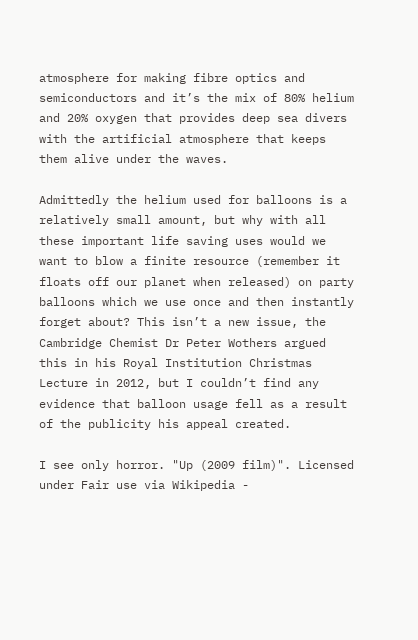atmosphere for making fibre optics and semiconductors and it’s the mix of 80% helium and 20% oxygen that provides deep sea divers with the artificial atmosphere that keeps them alive under the waves.

Admittedly the helium used for balloons is a relatively small amount, but why with all these important life saving uses would we want to blow a finite resource (remember it floats off our planet when released) on party balloons which we use once and then instantly forget about? This isn’t a new issue, the Cambridge Chemist Dr Peter Wothers argued this in his Royal Institution Christmas Lecture in 2012, but I couldn’t find any evidence that balloon usage fell as a result of the publicity his appeal created.

I see only horror. "Up (2009 film)". Licensed under Fair use via Wikipedia -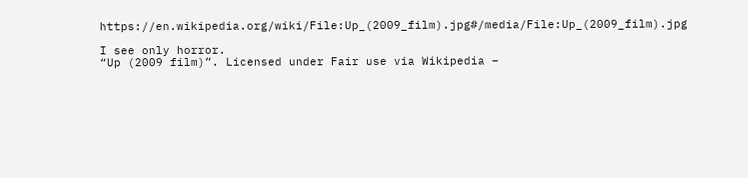https://en.wikipedia.org/wiki/File:Up_(2009_film).jpg#/media/File:Up_(2009_film).jpg

I see only horror.
“Up (2009 film)”. Licensed under Fair use via Wikipedia –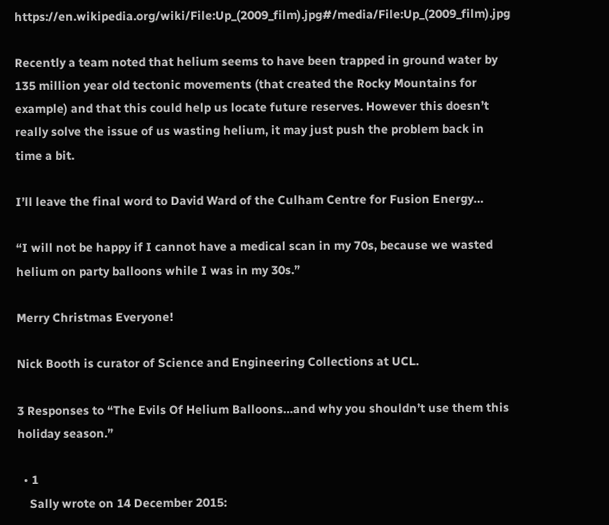https://en.wikipedia.org/wiki/File:Up_(2009_film).jpg#/media/File:Up_(2009_film).jpg

Recently a team noted that helium seems to have been trapped in ground water by 135 million year old tectonic movements (that created the Rocky Mountains for example) and that this could help us locate future reserves. However this doesn’t really solve the issue of us wasting helium, it may just push the problem back in time a bit.

I’ll leave the final word to David Ward of the Culham Centre for Fusion Energy…

“I will not be happy if I cannot have a medical scan in my 70s, because we wasted helium on party balloons while I was in my 30s.”

Merry Christmas Everyone!

Nick Booth is curator of Science and Engineering Collections at UCL.

3 Responses to “The Evils Of Helium Balloons…and why you shouldn’t use them this holiday season.”

  • 1
    Sally wrote on 14 December 2015: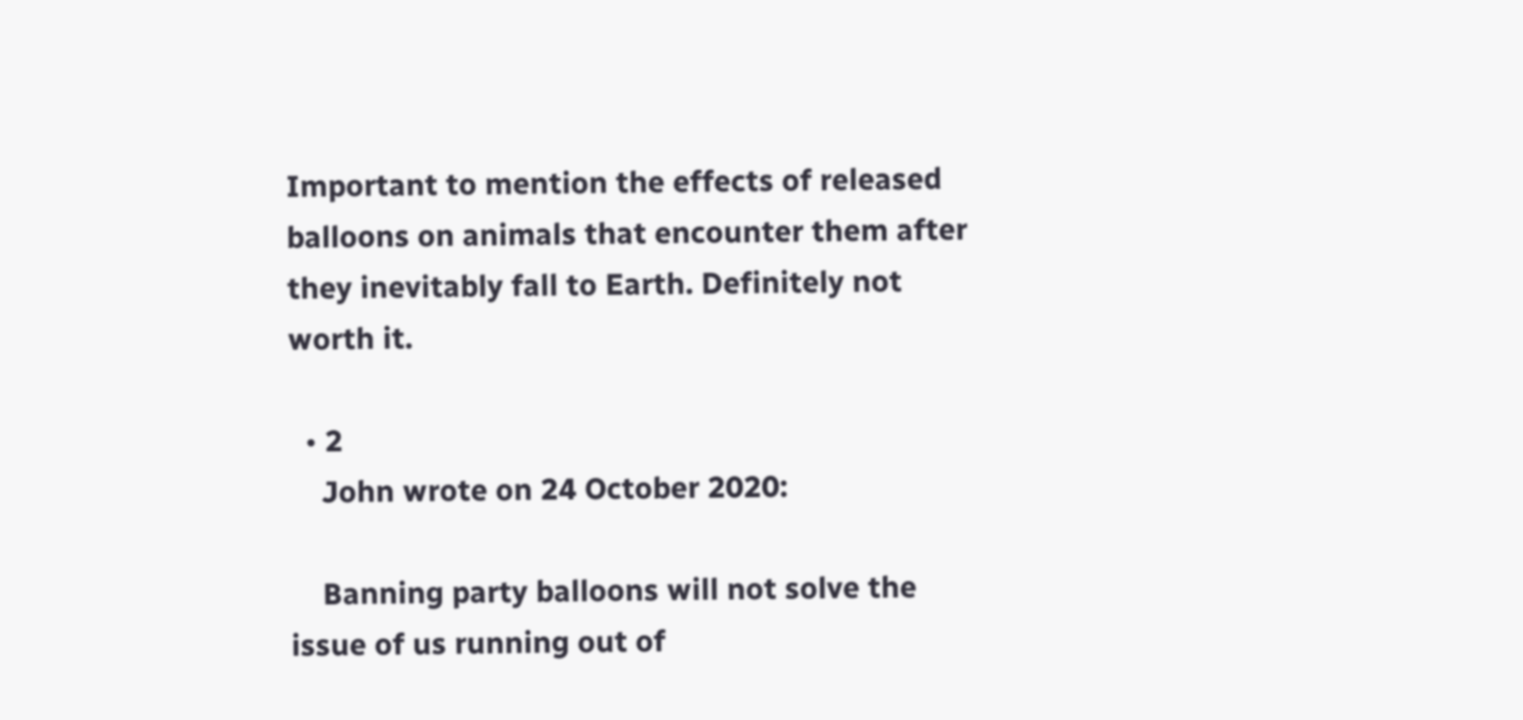Important to mention the effects of released balloons on animals that encounter them after they inevitably fall to Earth. Definitely not worth it.

  • 2
    John wrote on 24 October 2020:

    Banning party balloons will not solve the issue of us running out of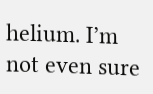helium. I’m not even sure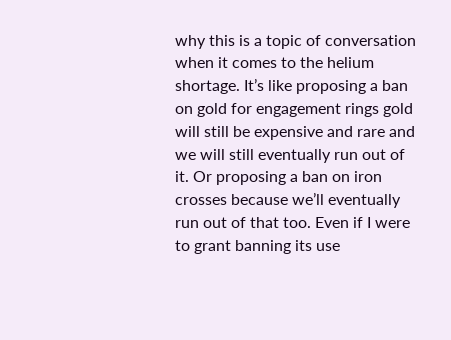why this is a topic of conversation when it comes to the helium shortage. It’s like proposing a ban on gold for engagement rings gold will still be expensive and rare and we will still eventually run out of it. Or proposing a ban on iron crosses because we’ll eventually run out of that too. Even if I were to grant banning its use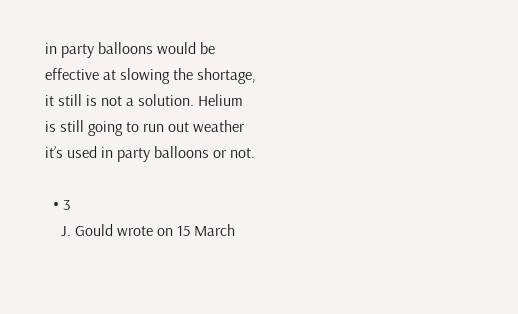in party balloons would be effective at slowing the shortage, it still is not a solution. Helium is still going to run out weather it’s used in party balloons or not.

  • 3
    J. Gould wrote on 15 March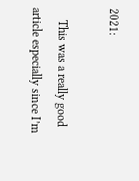2021:

    This was a really good article especially since I’m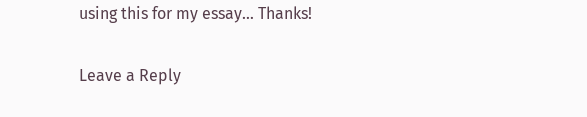using this for my essay… Thanks!

Leave a Reply